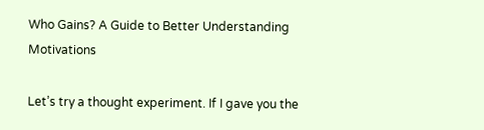Who Gains? A Guide to Better Understanding Motivations

Let’s try a thought experiment. If I gave you the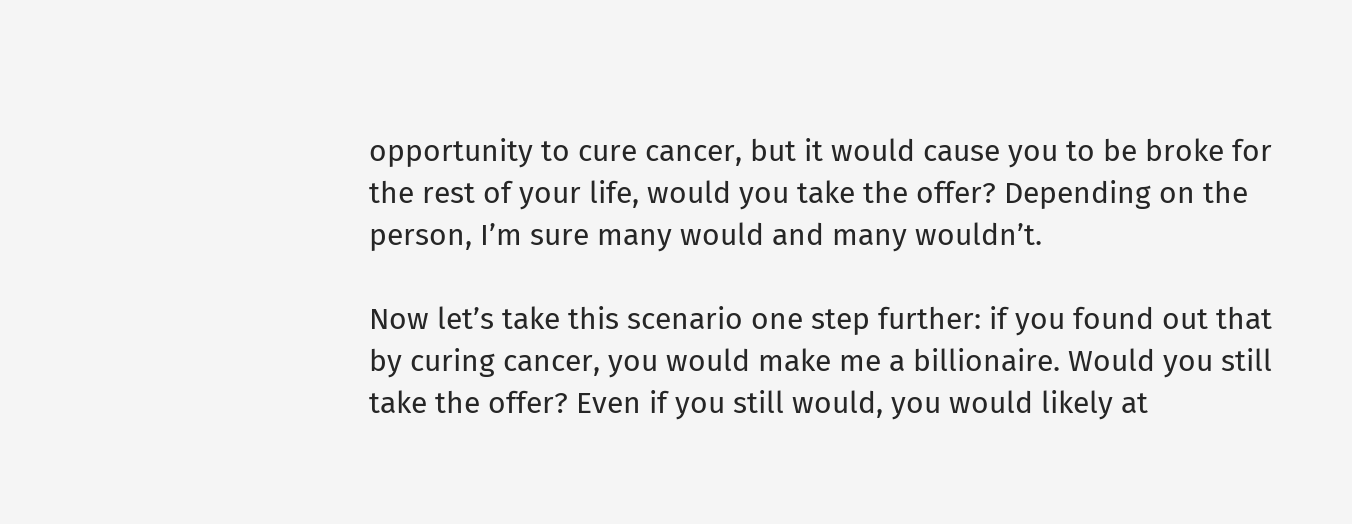opportunity to cure cancer, but it would cause you to be broke for the rest of your life, would you take the offer? Depending on the person, I’m sure many would and many wouldn’t.

Now let’s take this scenario one step further: if you found out that by curing cancer, you would make me a billionaire. Would you still take the offer? Even if you still would, you would likely at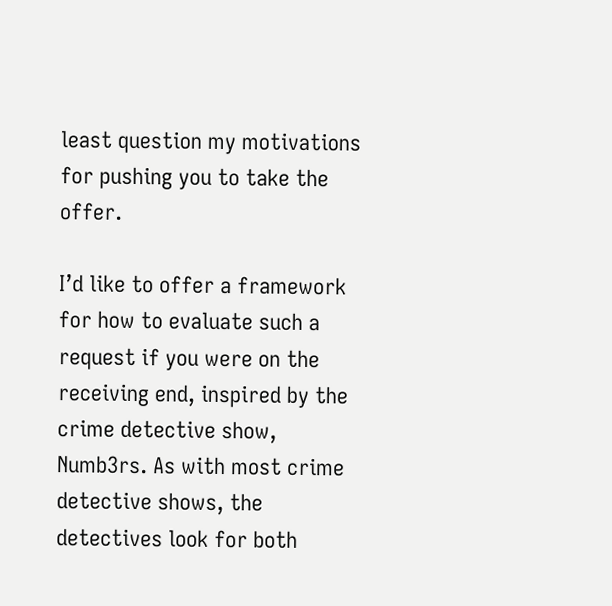least question my motivations for pushing you to take the offer.

I’d like to offer a framework for how to evaluate such a request if you were on the receiving end, inspired by the crime detective show, Numb3rs. As with most crime detective shows, the detectives look for both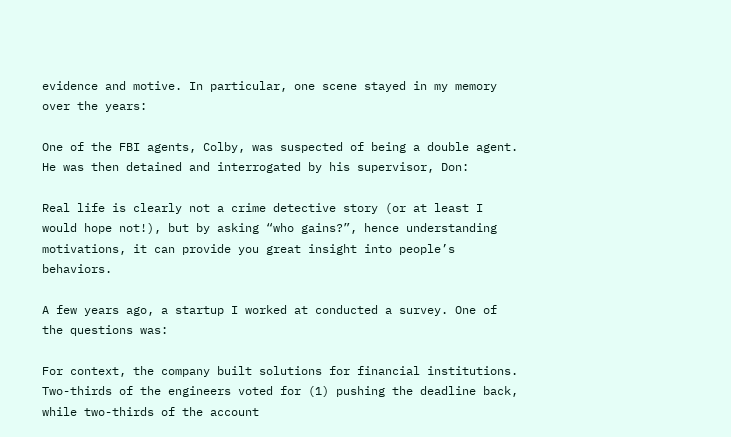evidence and motive. In particular, one scene stayed in my memory over the years:

One of the FBI agents, Colby, was suspected of being a double agent. He was then detained and interrogated by his supervisor, Don:

Real life is clearly not a crime detective story (or at least I would hope not!), but by asking “who gains?”, hence understanding motivations, it can provide you great insight into people’s behaviors.

A few years ago, a startup I worked at conducted a survey. One of the questions was:

For context, the company built solutions for financial institutions. Two-thirds of the engineers voted for (1) pushing the deadline back, while two-thirds of the account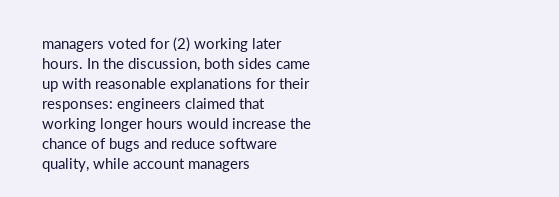managers voted for (2) working later hours. In the discussion, both sides came up with reasonable explanations for their responses: engineers claimed that working longer hours would increase the chance of bugs and reduce software quality, while account managers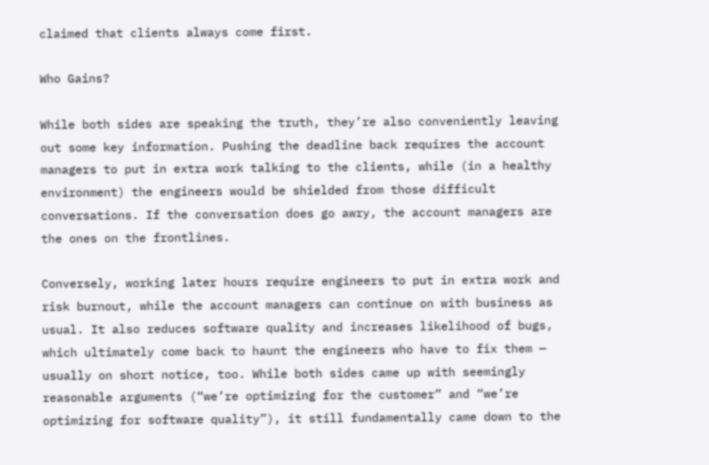claimed that clients always come first.

Who Gains?

While both sides are speaking the truth, they’re also conveniently leaving out some key information. Pushing the deadline back requires the account managers to put in extra work talking to the clients, while (in a healthy environment) the engineers would be shielded from those difficult conversations. If the conversation does go awry, the account managers are the ones on the frontlines.

Conversely, working later hours require engineers to put in extra work and risk burnout, while the account managers can continue on with business as usual. It also reduces software quality and increases likelihood of bugs, which ultimately come back to haunt the engineers who have to fix them — usually on short notice, too. While both sides came up with seemingly reasonable arguments (“we’re optimizing for the customer” and “we’re optimizing for software quality”), it still fundamentally came down to the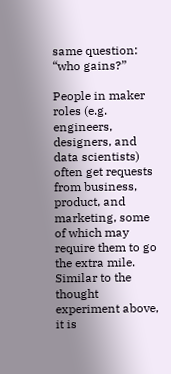same question: “who gains?”

People in maker roles (e.g. engineers, designers, and data scientists) often get requests from business, product, and marketing, some of which may require them to go the extra mile. Similar to the thought experiment above, it is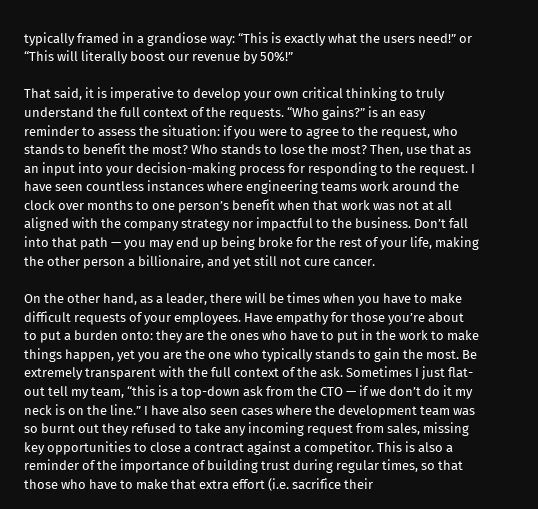typically framed in a grandiose way: “This is exactly what the users need!” or “This will literally boost our revenue by 50%!”

That said, it is imperative to develop your own critical thinking to truly understand the full context of the requests. “Who gains?” is an easy reminder to assess the situation: if you were to agree to the request, who stands to benefit the most? Who stands to lose the most? Then, use that as an input into your decision-making process for responding to the request. I have seen countless instances where engineering teams work around the clock over months to one person’s benefit when that work was not at all aligned with the company strategy nor impactful to the business. Don’t fall into that path — you may end up being broke for the rest of your life, making the other person a billionaire, and yet still not cure cancer.

On the other hand, as a leader, there will be times when you have to make difficult requests of your employees. Have empathy for those you’re about to put a burden onto: they are the ones who have to put in the work to make things happen, yet you are the one who typically stands to gain the most. Be extremely transparent with the full context of the ask. Sometimes I just flat-out tell my team, “this is a top-down ask from the CTO — if we don’t do it my neck is on the line.” I have also seen cases where the development team was so burnt out they refused to take any incoming request from sales, missing key opportunities to close a contract against a competitor. This is also a reminder of the importance of building trust during regular times, so that those who have to make that extra effort (i.e. sacrifice their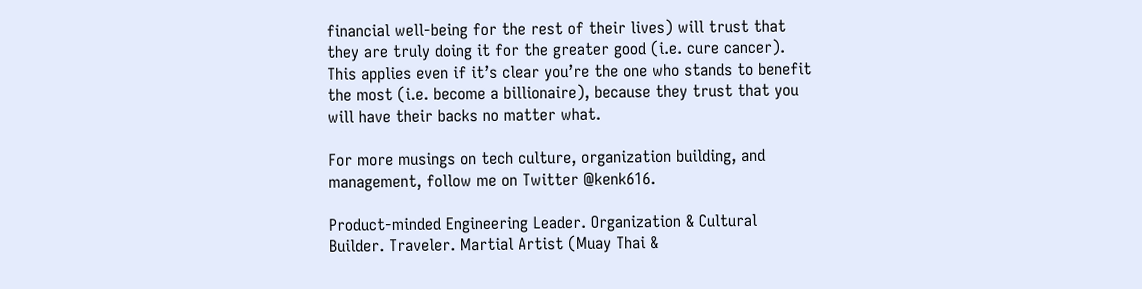financial well-being for the rest of their lives) will trust that they are truly doing it for the greater good (i.e. cure cancer). This applies even if it’s clear you’re the one who stands to benefit the most (i.e. become a billionaire), because they trust that you will have their backs no matter what.

For more musings on tech culture, organization building, and management, follow me on Twitter @kenk616.

Product-minded Engineering Leader. Organization & Cultural Builder. Traveler. Martial Artist (Muay Thai &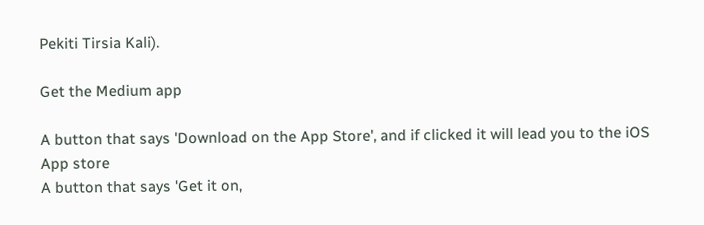Pekiti Tirsia Kali).

Get the Medium app

A button that says 'Download on the App Store', and if clicked it will lead you to the iOS App store
A button that says 'Get it on,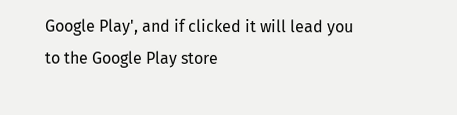Google Play', and if clicked it will lead you to the Google Play store